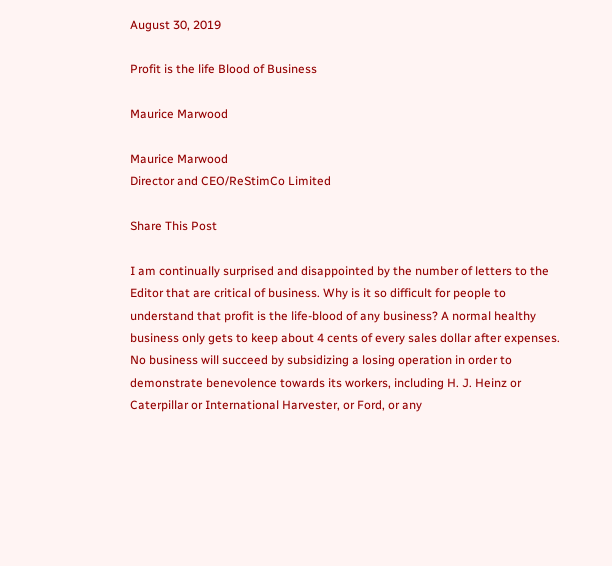August 30, 2019

Profit is the life Blood of Business

Maurice Marwood

Maurice Marwood
Director and CEO/ReStimCo Limited

Share This Post

I am continually surprised and disappointed by the number of letters to the Editor that are critical of business. Why is it so difficult for people to understand that profit is the life-blood of any business? A normal healthy business only gets to keep about 4 cents of every sales dollar after expenses. No business will succeed by subsidizing a losing operation in order to demonstrate benevolence towards its workers, including H. J. Heinz or Caterpillar or International Harvester, or Ford, or any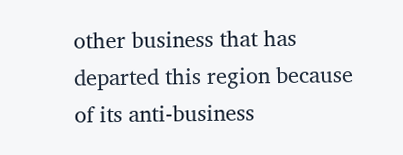other business that has departed this region because of its anti-business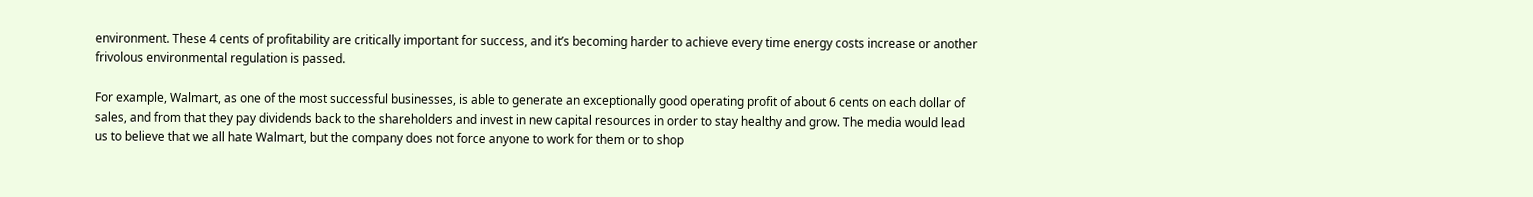environment. These 4 cents of profitability are critically important for success, and it’s becoming harder to achieve every time energy costs increase or another frivolous environmental regulation is passed.

For example, Walmart, as one of the most successful businesses, is able to generate an exceptionally good operating profit of about 6 cents on each dollar of sales, and from that they pay dividends back to the shareholders and invest in new capital resources in order to stay healthy and grow. The media would lead us to believe that we all hate Walmart, but the company does not force anyone to work for them or to shop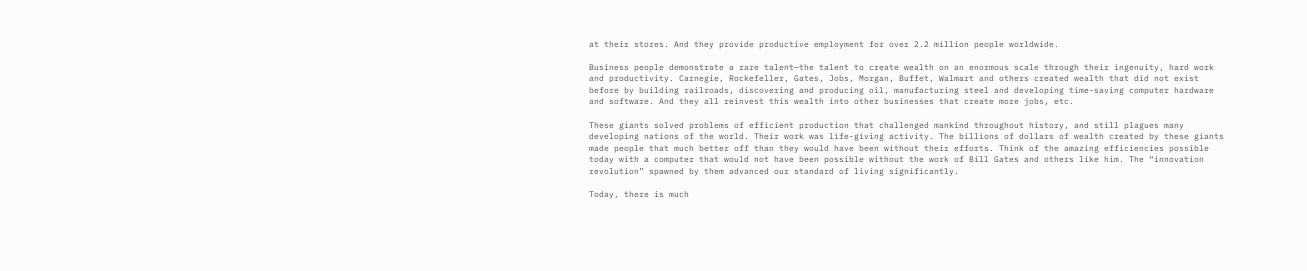at their stores. And they provide productive employment for over 2.2 million people worldwide.

Business people demonstrate a rare talent—the talent to create wealth on an enormous scale through their ingenuity, hard work and productivity. Carnegie, Rockefeller, Gates, Jobs, Morgan, Buffet, Walmart and others created wealth that did not exist before by building railroads, discovering and producing oil, manufacturing steel and developing time-saving computer hardware and software. And they all reinvest this wealth into other businesses that create more jobs, etc.

These giants solved problems of efficient production that challenged mankind throughout history, and still plagues many developing nations of the world. Their work was life-giving activity. The billions of dollars of wealth created by these giants made people that much better off than they would have been without their efforts. Think of the amazing efficiencies possible today with a computer that would not have been possible without the work of Bill Gates and others like him. The “innovation revolution” spawned by them advanced our standard of living significantly.

Today, there is much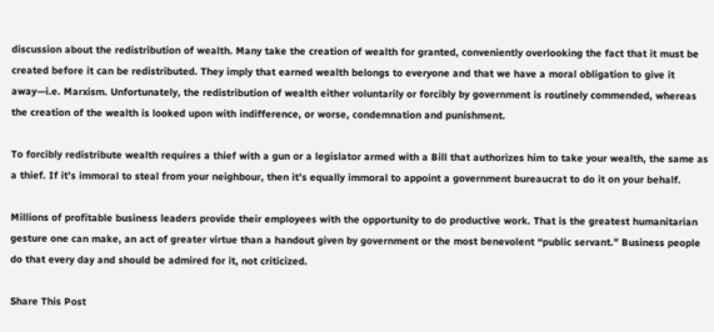discussion about the redistribution of wealth. Many take the creation of wealth for granted, conveniently overlooking the fact that it must be created before it can be redistributed. They imply that earned wealth belongs to everyone and that we have a moral obligation to give it away—i.e. Marxism. Unfortunately, the redistribution of wealth either voluntarily or forcibly by government is routinely commended, whereas the creation of the wealth is looked upon with indifference, or worse, condemnation and punishment.

To forcibly redistribute wealth requires a thief with a gun or a legislator armed with a Bill that authorizes him to take your wealth, the same as a thief. If it’s immoral to steal from your neighbour, then it’s equally immoral to appoint a government bureaucrat to do it on your behalf.

Millions of profitable business leaders provide their employees with the opportunity to do productive work. That is the greatest humanitarian gesture one can make, an act of greater virtue than a handout given by government or the most benevolent “public servant.” Business people do that every day and should be admired for it, not criticized.

Share This Post